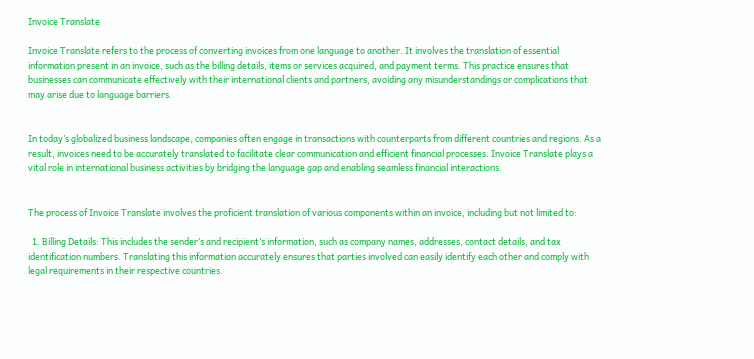Invoice Translate

Invoice Translate refers to the process of converting invoices from one language to another. It involves the translation of essential information present in an invoice, such as the billing details, items or services acquired, and payment terms. This practice ensures that businesses can communicate effectively with their international clients and partners, avoiding any misunderstandings or complications that may arise due to language barriers.


In today’s globalized business landscape, companies often engage in transactions with counterparts from different countries and regions. As a result, invoices need to be accurately translated to facilitate clear communication and efficient financial processes. Invoice Translate plays a vital role in international business activities by bridging the language gap and enabling seamless financial interactions.


The process of Invoice Translate involves the proficient translation of various components within an invoice, including but not limited to:

  1. Billing Details: This includes the sender’s and recipient’s information, such as company names, addresses, contact details, and tax identification numbers. Translating this information accurately ensures that parties involved can easily identify each other and comply with legal requirements in their respective countries.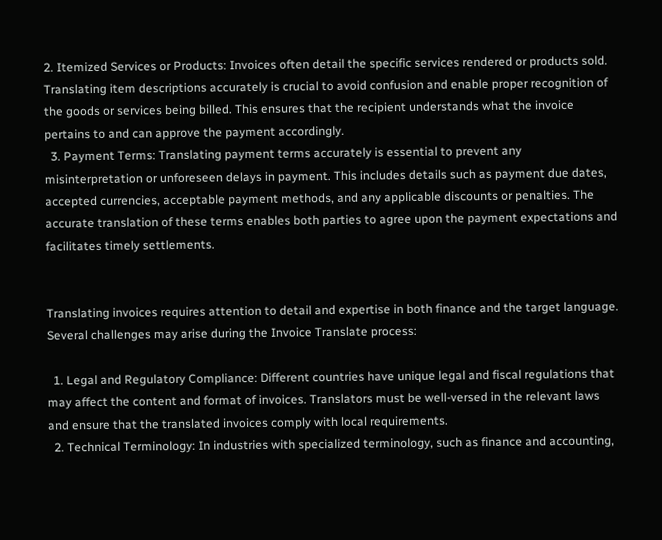2. Itemized Services or Products: Invoices often detail the specific services rendered or products sold. Translating item descriptions accurately is crucial to avoid confusion and enable proper recognition of the goods or services being billed. This ensures that the recipient understands what the invoice pertains to and can approve the payment accordingly.
  3. Payment Terms: Translating payment terms accurately is essential to prevent any misinterpretation or unforeseen delays in payment. This includes details such as payment due dates, accepted currencies, acceptable payment methods, and any applicable discounts or penalties. The accurate translation of these terms enables both parties to agree upon the payment expectations and facilitates timely settlements.


Translating invoices requires attention to detail and expertise in both finance and the target language. Several challenges may arise during the Invoice Translate process:

  1. Legal and Regulatory Compliance: Different countries have unique legal and fiscal regulations that may affect the content and format of invoices. Translators must be well-versed in the relevant laws and ensure that the translated invoices comply with local requirements.
  2. Technical Terminology: In industries with specialized terminology, such as finance and accounting,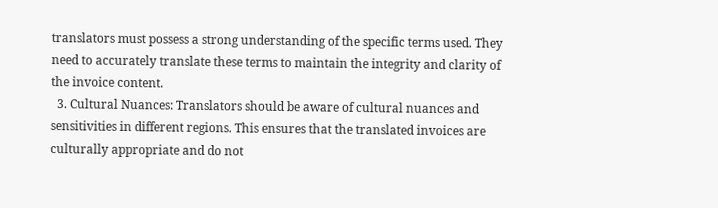translators must possess a strong understanding of the specific terms used. They need to accurately translate these terms to maintain the integrity and clarity of the invoice content.
  3. Cultural Nuances: Translators should be aware of cultural nuances and sensitivities in different regions. This ensures that the translated invoices are culturally appropriate and do not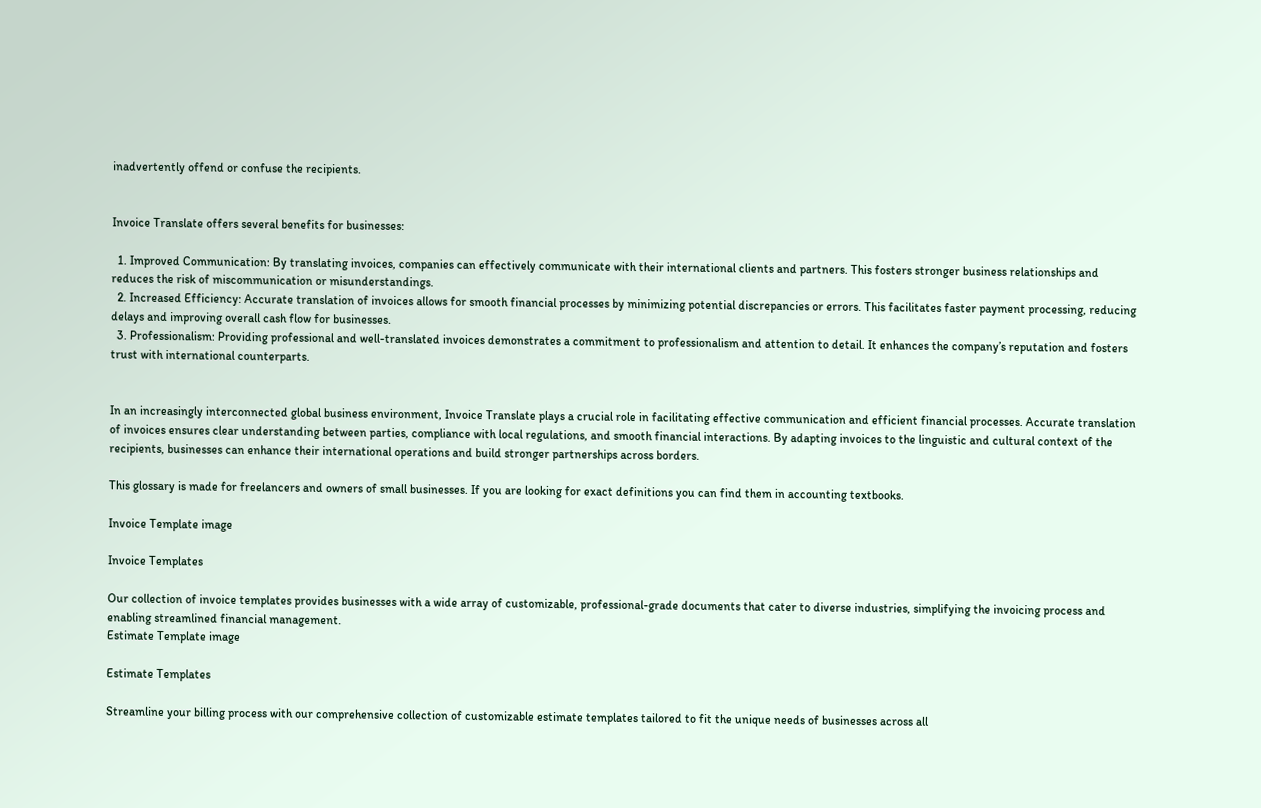inadvertently offend or confuse the recipients.


Invoice Translate offers several benefits for businesses:

  1. Improved Communication: By translating invoices, companies can effectively communicate with their international clients and partners. This fosters stronger business relationships and reduces the risk of miscommunication or misunderstandings.
  2. Increased Efficiency: Accurate translation of invoices allows for smooth financial processes by minimizing potential discrepancies or errors. This facilitates faster payment processing, reducing delays and improving overall cash flow for businesses.
  3. Professionalism: Providing professional and well-translated invoices demonstrates a commitment to professionalism and attention to detail. It enhances the company’s reputation and fosters trust with international counterparts.


In an increasingly interconnected global business environment, Invoice Translate plays a crucial role in facilitating effective communication and efficient financial processes. Accurate translation of invoices ensures clear understanding between parties, compliance with local regulations, and smooth financial interactions. By adapting invoices to the linguistic and cultural context of the recipients, businesses can enhance their international operations and build stronger partnerships across borders.

This glossary is made for freelancers and owners of small businesses. If you are looking for exact definitions you can find them in accounting textbooks.

Invoice Template image

Invoice Templates

Our collection of invoice templates provides businesses with a wide array of customizable, professional-grade documents that cater to diverse industries, simplifying the invoicing process and enabling streamlined financial management.
Estimate Template image

Estimate Templates

Streamline your billing process with our comprehensive collection of customizable estimate templates tailored to fit the unique needs of businesses across all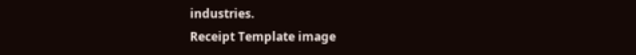industries.
Receipt Template image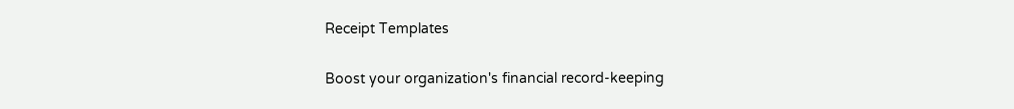Receipt Templates

Boost your organization's financial record-keeping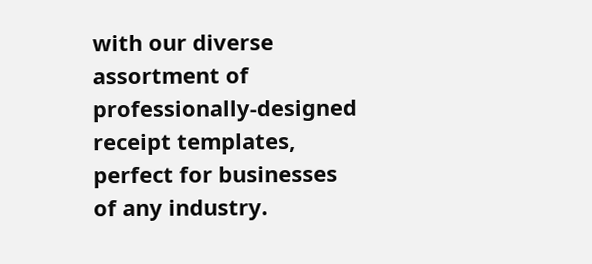with our diverse assortment of professionally-designed receipt templates, perfect for businesses of any industry.